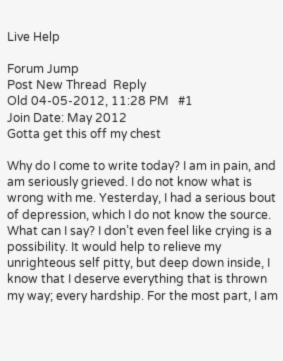Live Help

Forum Jump
Post New Thread  Reply
Old 04-05-2012, 11:28 PM   #1
Join Date: May 2012
Gotta get this off my chest

Why do I come to write today? I am in pain, and am seriously grieved. I do not know what is wrong with me. Yesterday, I had a serious bout of depression, which I do not know the source. What can I say? I don’t even feel like crying is a possibility. It would help to relieve my unrighteous self pitty, but deep down inside, I know that I deserve everything that is thrown my way; every hardship. For the most part, I am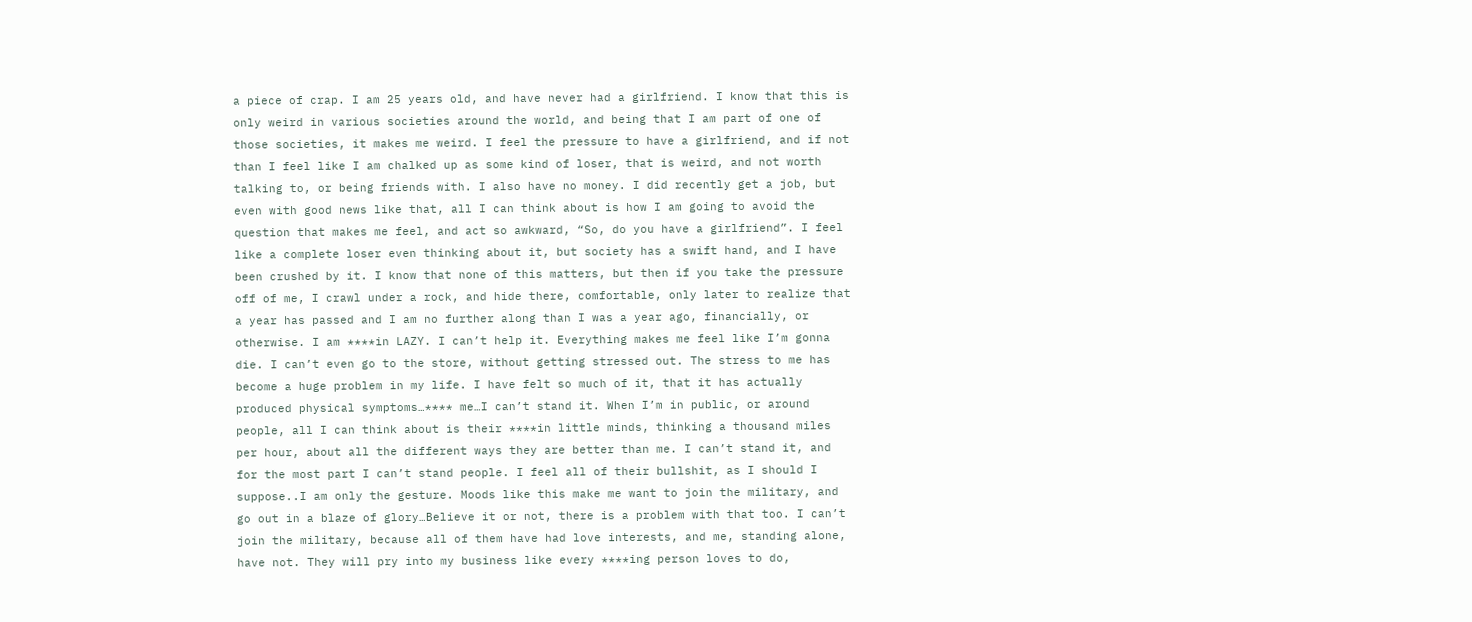a piece of crap. I am 25 years old, and have never had a girlfriend. I know that this is only weird in various societies around the world, and being that I am part of one of those societies, it makes me weird. I feel the pressure to have a girlfriend, and if not than I feel like I am chalked up as some kind of loser, that is weird, and not worth talking to, or being friends with. I also have no money. I did recently get a job, but even with good news like that, all I can think about is how I am going to avoid the question that makes me feel, and act so awkward, “So, do you have a girlfriend”. I feel like a complete loser even thinking about it, but society has a swift hand, and I have been crushed by it. I know that none of this matters, but then if you take the pressure off of me, I crawl under a rock, and hide there, comfortable, only later to realize that a year has passed and I am no further along than I was a year ago, financially, or otherwise. I am ****in LAZY. I can’t help it. Everything makes me feel like I’m gonna die. I can’t even go to the store, without getting stressed out. The stress to me has become a huge problem in my life. I have felt so much of it, that it has actually produced physical symptoms…**** me…I can’t stand it. When I’m in public, or around people, all I can think about is their ****in little minds, thinking a thousand miles per hour, about all the different ways they are better than me. I can’t stand it, and for the most part I can’t stand people. I feel all of their bullshit, as I should I suppose..I am only the gesture. Moods like this make me want to join the military, and go out in a blaze of glory…Believe it or not, there is a problem with that too. I can’t join the military, because all of them have had love interests, and me, standing alone, have not. They will pry into my business like every ****ing person loves to do,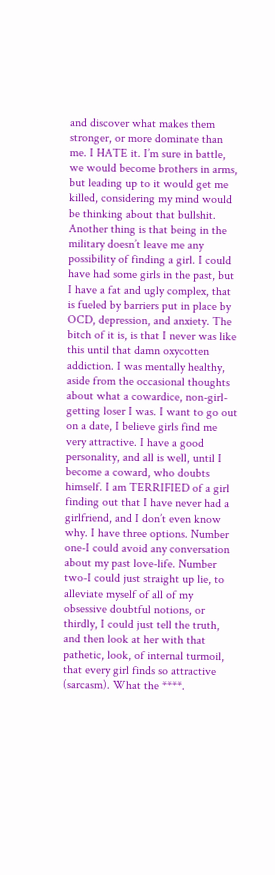and discover what makes them stronger, or more dominate than me. I HATE it. I’m sure in battle, we would become brothers in arms, but leading up to it would get me killed, considering my mind would be thinking about that bullshit. Another thing is that being in the military doesn’t leave me any possibility of finding a girl. I could have had some girls in the past, but I have a fat and ugly complex, that is fueled by barriers put in place by OCD, depression, and anxiety. The bitch of it is, is that I never was like this until that damn oxycotten addiction. I was mentally healthy, aside from the occasional thoughts about what a cowardice, non-girl-getting loser I was. I want to go out on a date, I believe girls find me very attractive. I have a good personality, and all is well, until I become a coward, who doubts himself. I am TERRIFIED of a girl finding out that I have never had a girlfriend, and I don’t even know why. I have three options. Number one-I could avoid any conversation about my past love-life. Number two-I could just straight up lie, to alleviate myself of all of my obsessive doubtful notions, or thirdly, I could just tell the truth, and then look at her with that pathetic, look, of internal turmoil, that every girl finds so attractive (sarcasm). What the ****.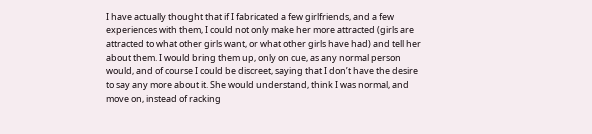I have actually thought that if I fabricated a few girlfriends, and a few experiences with them, I could not only make her more attracted (girls are attracted to what other girls want, or what other girls have had) and tell her about them. I would bring them up, only on cue, as any normal person would, and of course I could be discreet, saying that I don’t have the desire to say any more about it. She would understand, think I was normal, and move on, instead of racking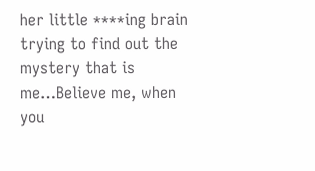her little ****ing brain trying to find out the mystery that is me…Believe me, when you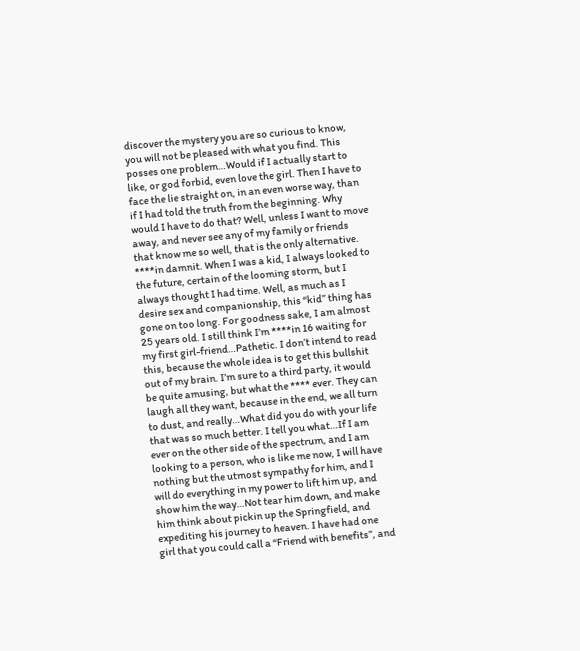discover the mystery you are so curious to know, you will not be pleased with what you find. This posses one problem…Would if I actually start to like, or god forbid, even love the girl. Then I have to face the lie straight on, in an even worse way, than if I had told the truth from the beginning. Why would I have to do that? Well, unless I want to move away, and never see any of my family or friends that know me so well, that is the only alternative. ****in damnit. When I was a kid, I always looked to the future, certain of the looming storm, but I always thought I had time. Well, as much as I desire sex and companionship, this “kid” thing has gone on too long. For goodness sake, I am almost 25 years old. I still think I’m ****in 16 waiting for my first girl-friend…Pathetic. I don’t intend to read this, because the whole idea is to get this bullshit out of my brain. I’m sure to a third party, it would be quite amusing, but what the **** ever. They can laugh all they want, because in the end, we all turn to dust, and really…What did you do with your life that was so much better. I tell you what…If I am ever on the other side of the spectrum, and I am looking to a person, who is like me now, I will have nothing but the utmost sympathy for him, and I will do everything in my power to lift him up, and show him the way…Not tear him down, and make him think about pickin up the Springfield, and expediting his journey to heaven. I have had one girl that you could call a “Friend with benefits”, and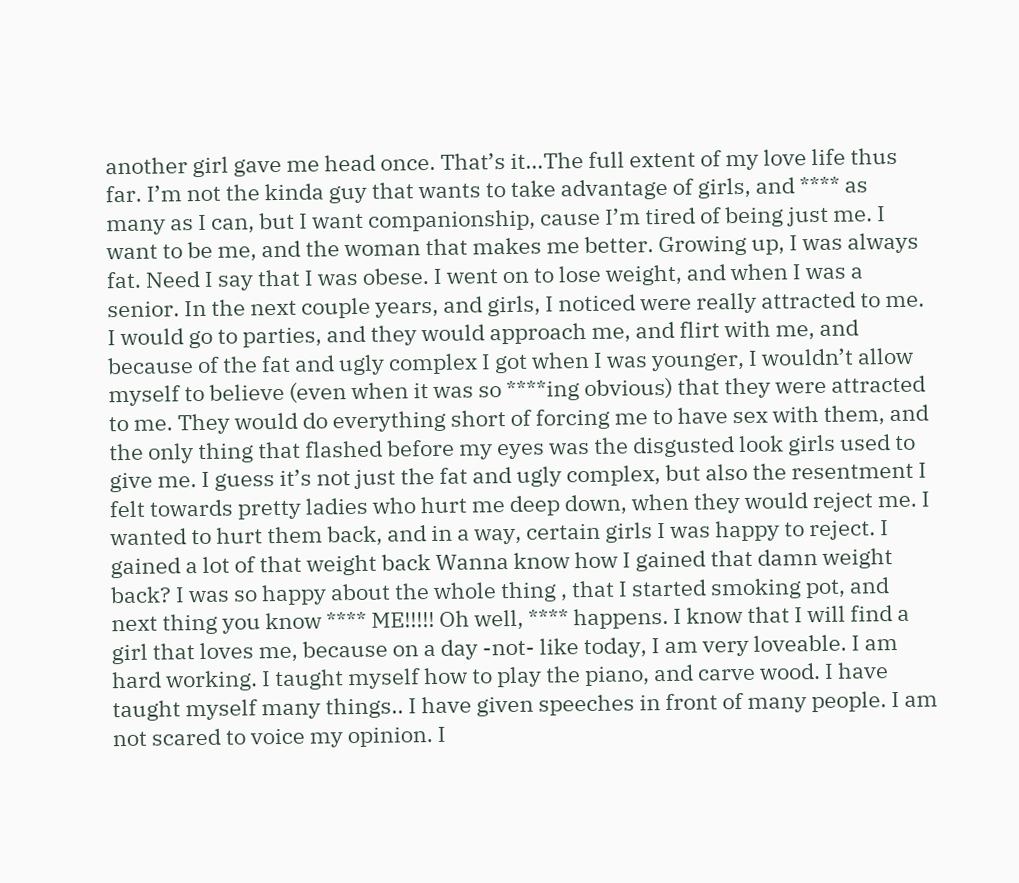another girl gave me head once. That’s it…The full extent of my love life thus far. I’m not the kinda guy that wants to take advantage of girls, and **** as many as I can, but I want companionship, cause I’m tired of being just me. I want to be me, and the woman that makes me better. Growing up, I was always fat. Need I say that I was obese. I went on to lose weight, and when I was a senior. In the next couple years, and girls, I noticed were really attracted to me. I would go to parties, and they would approach me, and flirt with me, and because of the fat and ugly complex I got when I was younger, I wouldn’t allow myself to believe (even when it was so ****ing obvious) that they were attracted to me. They would do everything short of forcing me to have sex with them, and the only thing that flashed before my eyes was the disgusted look girls used to give me. I guess it’s not just the fat and ugly complex, but also the resentment I felt towards pretty ladies who hurt me deep down, when they would reject me. I wanted to hurt them back, and in a way, certain girls I was happy to reject. I gained a lot of that weight back Wanna know how I gained that damn weight back? I was so happy about the whole thing , that I started smoking pot, and next thing you know **** ME!!!!! Oh well, **** happens. I know that I will find a girl that loves me, because on a day -not- like today, I am very loveable. I am hard working. I taught myself how to play the piano, and carve wood. I have taught myself many things.. I have given speeches in front of many people. I am not scared to voice my opinion. I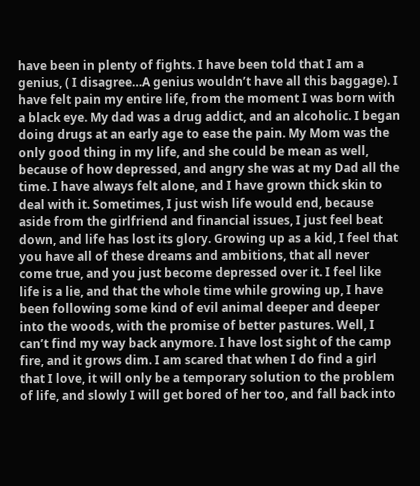have been in plenty of fights. I have been told that I am a genius, ( I disagree…A genius wouldn’t have all this baggage). I have felt pain my entire life, from the moment I was born with a black eye. My dad was a drug addict, and an alcoholic. I began doing drugs at an early age to ease the pain. My Mom was the only good thing in my life, and she could be mean as well, because of how depressed, and angry she was at my Dad all the time. I have always felt alone, and I have grown thick skin to deal with it. Sometimes, I just wish life would end, because aside from the girlfriend and financial issues, I just feel beat down, and life has lost its glory. Growing up as a kid, I feel that you have all of these dreams and ambitions, that all never come true, and you just become depressed over it. I feel like life is a lie, and that the whole time while growing up, I have been following some kind of evil animal deeper and deeper into the woods, with the promise of better pastures. Well, I can’t find my way back anymore. I have lost sight of the camp fire, and it grows dim. I am scared that when I do find a girl that I love, it will only be a temporary solution to the problem of life, and slowly I will get bored of her too, and fall back into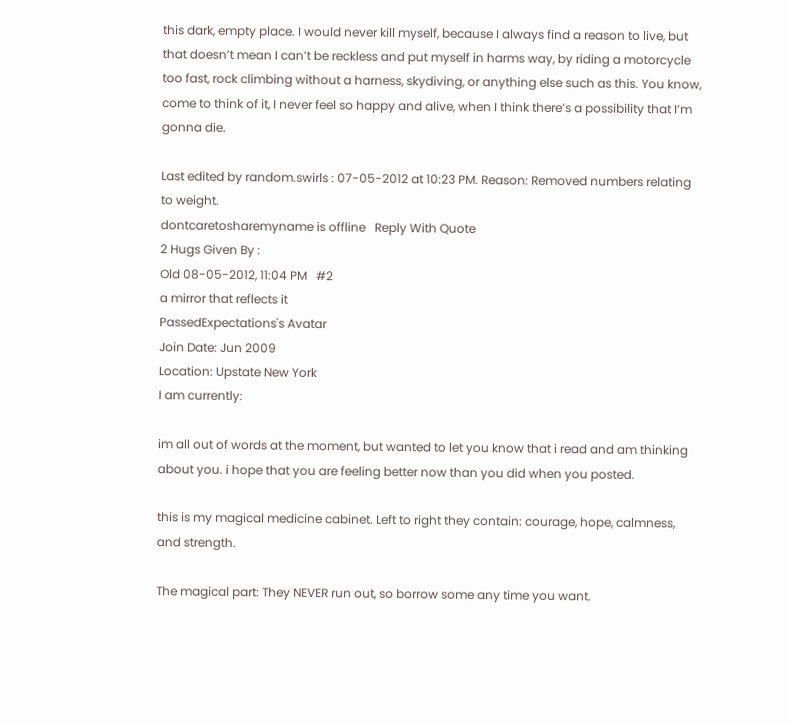this dark, empty place. I would never kill myself, because I always find a reason to live, but that doesn’t mean I can’t be reckless and put myself in harms way, by riding a motorcycle too fast, rock climbing without a harness, skydiving, or anything else such as this. You know, come to think of it, I never feel so happy and alive, when I think there’s a possibility that I’m gonna die.

Last edited by random.swirls : 07-05-2012 at 10:23 PM. Reason: Removed numbers relating to weight.
dontcaretosharemyname is offline   Reply With Quote
2 Hugs Given By :
Old 08-05-2012, 11:04 PM   #2
a mirror that reflects it
PassedExpectations's Avatar
Join Date: Jun 2009
Location: Upstate New York
I am currently:

im all out of words at the moment, but wanted to let you know that i read and am thinking about you. i hope that you are feeling better now than you did when you posted.

this is my magical medicine cabinet. Left to right they contain: courage, hope, calmness, and strength.

The magical part: They NEVER run out, so borrow some any time you want.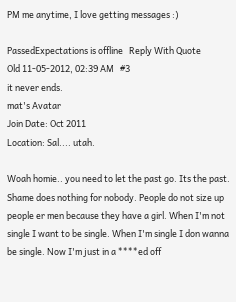PM me anytime, I love getting messages :)

PassedExpectations is offline   Reply With Quote
Old 11-05-2012, 02:39 AM   #3
it never ends.
mat's Avatar
Join Date: Oct 2011
Location: Sal.... utah.

Woah homie.. you need to let the past go. Its the past. Shame does nothing for nobody. People do not size up people er men because they have a girl. When I'm not single I want to be single. When I'm single I don wanna be single. Now I'm just in a ****ed off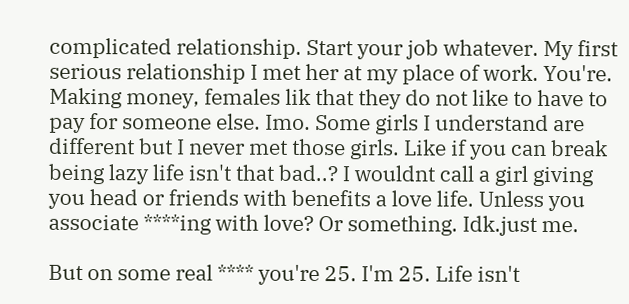complicated relationship. Start your job whatever. My first serious relationship I met her at my place of work. You're. Making money, females lik that they do not like to have to pay for someone else. Imo. Some girls I understand are different but I never met those girls. Like if you can break being lazy life isn't that bad..? I wouldnt call a girl giving you head or friends with benefits a love life. Unless you associate ****ing with love? Or something. Idk.just me.

But on some real **** you're 25. I'm 25. Life isn't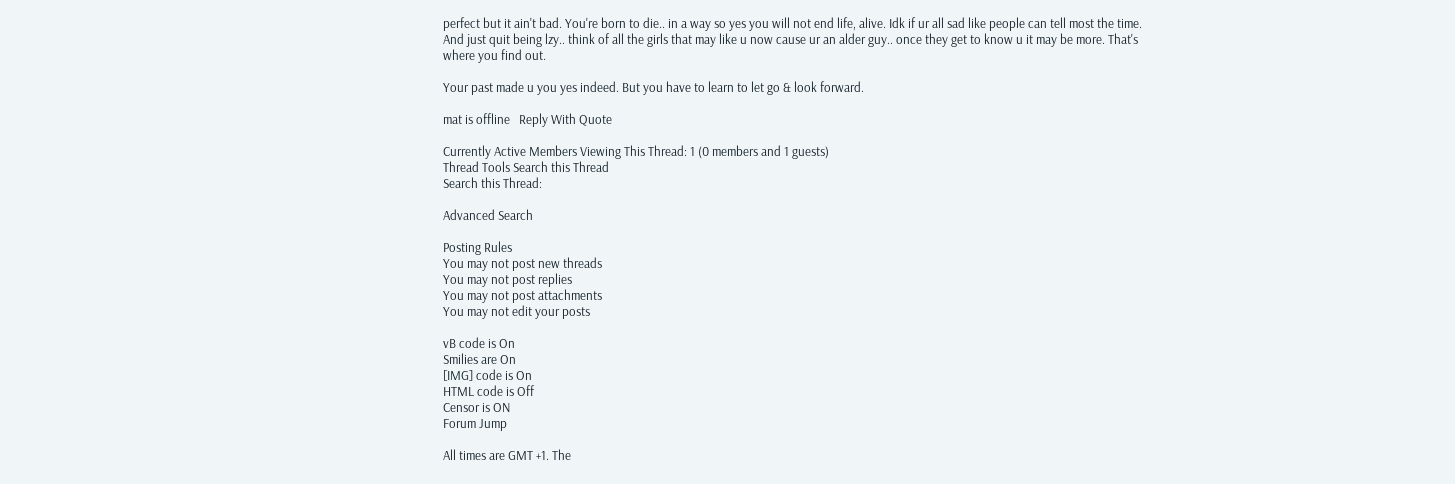perfect but it ain't bad. You're born to die.. in a way so yes you will not end life, alive. Idk if ur all sad like people can tell most the time. And just quit being lzy.. think of all the girls that may like u now cause ur an alder guy.. once they get to know u it may be more. That's where you find out.

Your past made u you yes indeed. But you have to learn to let go & look forward.

mat is offline   Reply With Quote

Currently Active Members Viewing This Thread: 1 (0 members and 1 guests)
Thread Tools Search this Thread
Search this Thread:

Advanced Search

Posting Rules
You may not post new threads
You may not post replies
You may not post attachments
You may not edit your posts

vB code is On
Smilies are On
[IMG] code is On
HTML code is Off
Censor is ON
Forum Jump

All times are GMT +1. The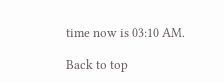time now is 03:10 AM.

Back to top